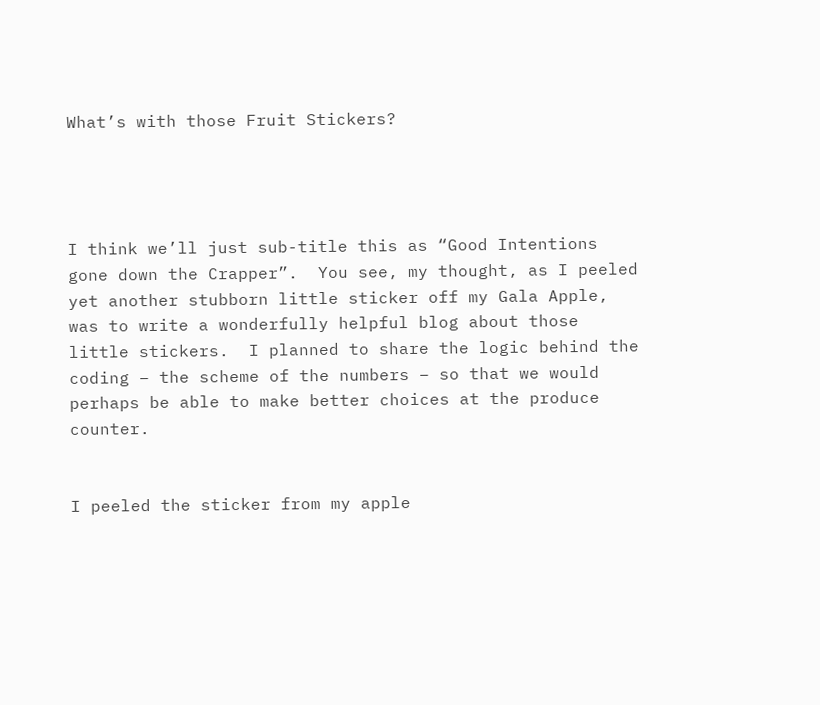What’s with those Fruit Stickers?




I think we’ll just sub-title this as “Good Intentions gone down the Crapper”.  You see, my thought, as I peeled yet another stubborn little sticker off my Gala Apple, was to write a wonderfully helpful blog about those little stickers.  I planned to share the logic behind the coding – the scheme of the numbers – so that we would perhaps be able to make better choices at the produce counter.


I peeled the sticker from my apple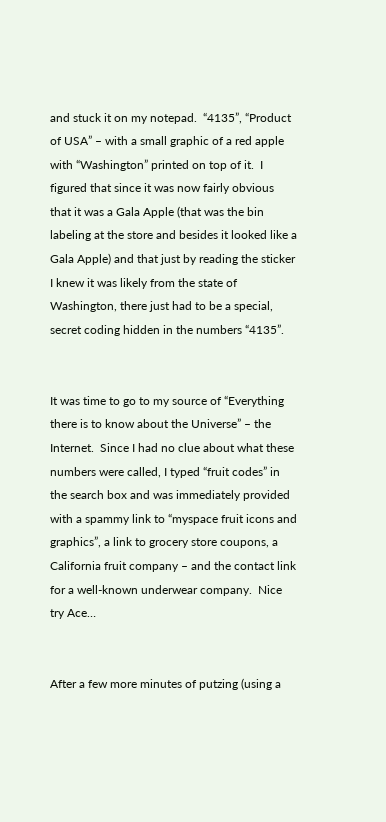and stuck it on my notepad.  “4135”, “Product of USA” – with a small graphic of a red apple with “Washington” printed on top of it.  I figured that since it was now fairly obvious that it was a Gala Apple (that was the bin labeling at the store and besides it looked like a Gala Apple) and that just by reading the sticker I knew it was likely from the state of Washington, there just had to be a special, secret coding hidden in the numbers “4135”.


It was time to go to my source of “Everything there is to know about the Universe” – the Internet.  Since I had no clue about what these numbers were called, I typed “fruit codes” in the search box and was immediately provided with a spammy link to “myspace fruit icons and graphics”, a link to grocery store coupons, a California fruit company – and the contact link for a well-known underwear company.  Nice try Ace…


After a few more minutes of putzing (using a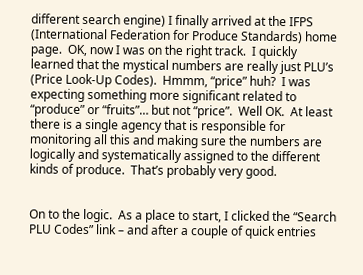different search engine) I finally arrived at the IFPS (International Federation for Produce Standards) home page.  OK, now I was on the right track.  I quickly learned that the mystical numbers are really just PLU’s (Price Look-Up Codes).  Hmmm, “price” huh?  I was expecting something more significant related to “produce” or “fruits”… but not “price”.  Well OK.  At least there is a single agency that is responsible for monitoring all this and making sure the numbers are logically and systematically assigned to the different kinds of produce.  That’s probably very good.


On to the logic.  As a place to start, I clicked the “Search PLU Codes” link – and after a couple of quick entries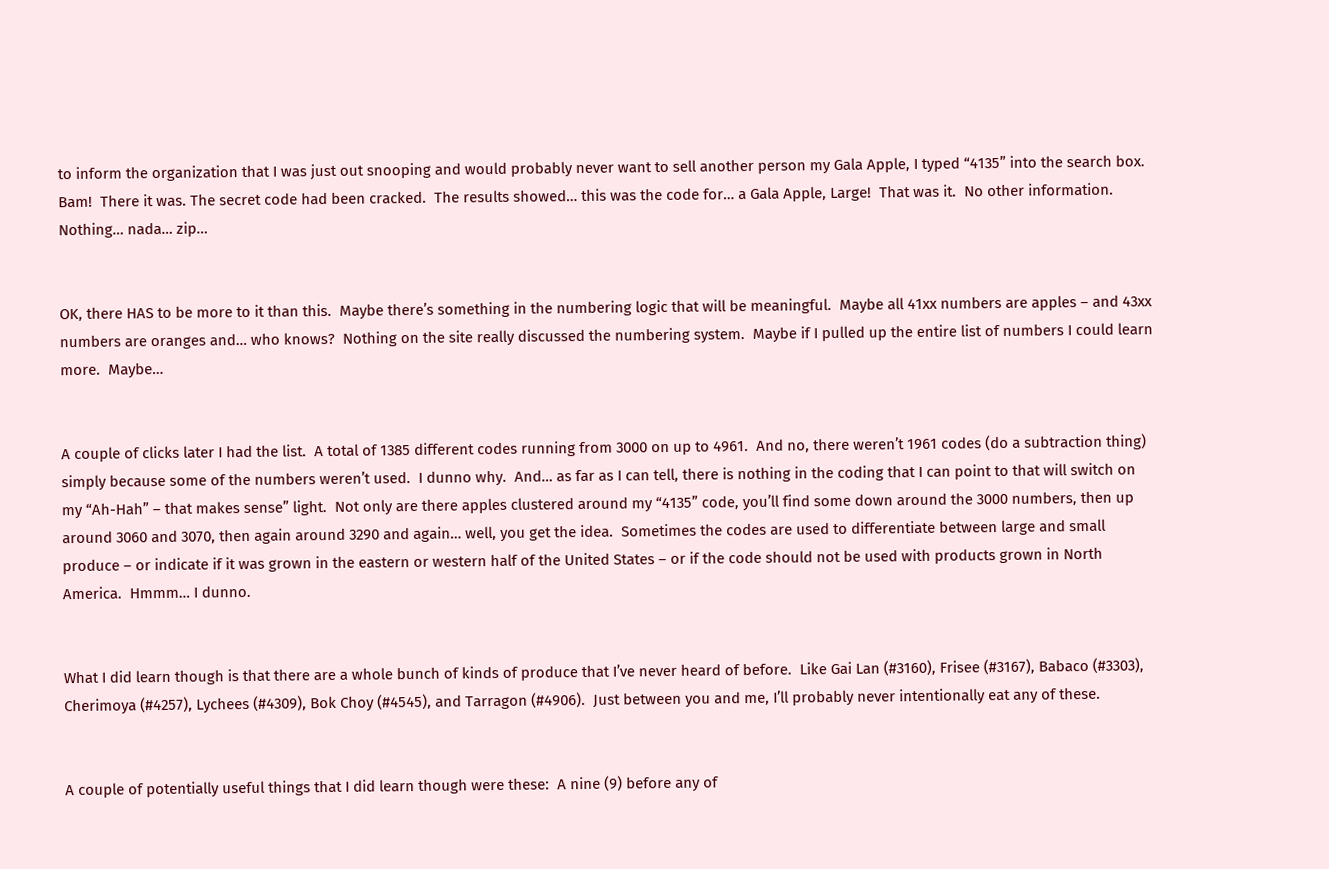to inform the organization that I was just out snooping and would probably never want to sell another person my Gala Apple, I typed “4135” into the search box.  Bam!  There it was. The secret code had been cracked.  The results showed… this was the code for… a Gala Apple, Large!  That was it.  No other information.  Nothing… nada… zip…


OK, there HAS to be more to it than this.  Maybe there’s something in the numbering logic that will be meaningful.  Maybe all 41xx numbers are apples – and 43xx numbers are oranges and… who knows?  Nothing on the site really discussed the numbering system.  Maybe if I pulled up the entire list of numbers I could learn more.  Maybe…


A couple of clicks later I had the list.  A total of 1385 different codes running from 3000 on up to 4961.  And no, there weren’t 1961 codes (do a subtraction thing) simply because some of the numbers weren’t used.  I dunno why.  And… as far as I can tell, there is nothing in the coding that I can point to that will switch on my “Ah-Hah” – that makes sense” light.  Not only are there apples clustered around my “4135” code, you’ll find some down around the 3000 numbers, then up around 3060 and 3070, then again around 3290 and again… well, you get the idea.  Sometimes the codes are used to differentiate between large and small produce – or indicate if it was grown in the eastern or western half of the United States – or if the code should not be used with products grown in North America.  Hmmm… I dunno.


What I did learn though is that there are a whole bunch of kinds of produce that I’ve never heard of before.  Like Gai Lan (#3160), Frisee (#3167), Babaco (#3303), Cherimoya (#4257), Lychees (#4309), Bok Choy (#4545), and Tarragon (#4906).  Just between you and me, I’ll probably never intentionally eat any of these.


A couple of potentially useful things that I did learn though were these:  A nine (9) before any of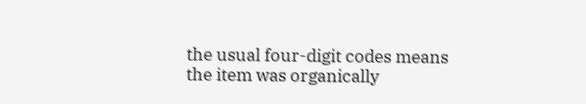the usual four-digit codes means the item was organically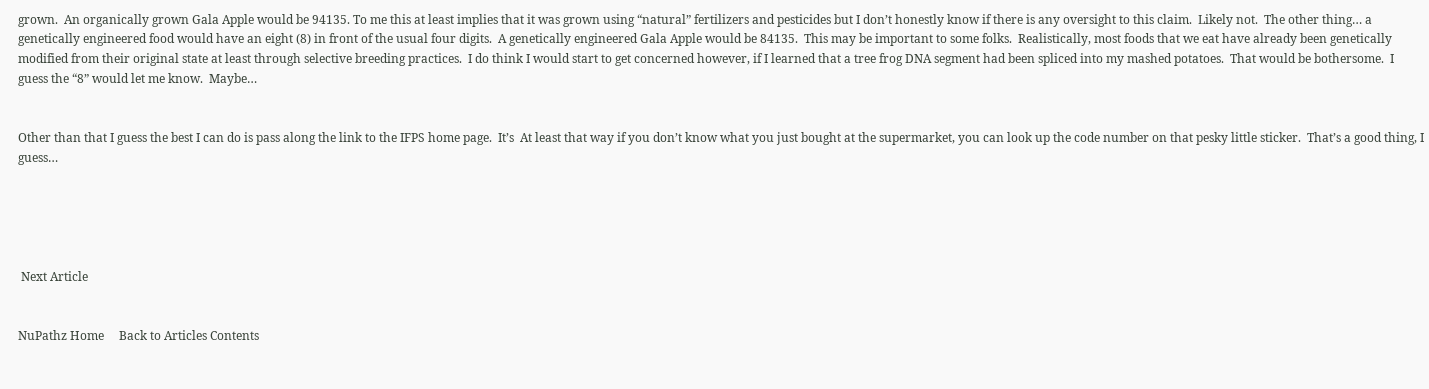grown.  An organically grown Gala Apple would be 94135. To me this at least implies that it was grown using “natural” fertilizers and pesticides but I don’t honestly know if there is any oversight to this claim.  Likely not.  The other thing… a genetically engineered food would have an eight (8) in front of the usual four digits.  A genetically engineered Gala Apple would be 84135.  This may be important to some folks.  Realistically, most foods that we eat have already been genetically modified from their original state at least through selective breeding practices.  I do think I would start to get concerned however, if I learned that a tree frog DNA segment had been spliced into my mashed potatoes.  That would be bothersome.  I guess the “8” would let me know.  Maybe…


Other than that I guess the best I can do is pass along the link to the IFPS home page.  It’s  At least that way if you don’t know what you just bought at the supermarket, you can look up the code number on that pesky little sticker.  That’s a good thing, I guess…





 Next Article


NuPathz Home     Back to Articles Contents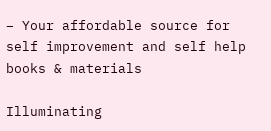– Your affordable source for self improvement and self help books & materials

Illuminating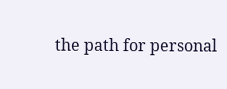the path for personal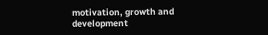motivation, growth and development